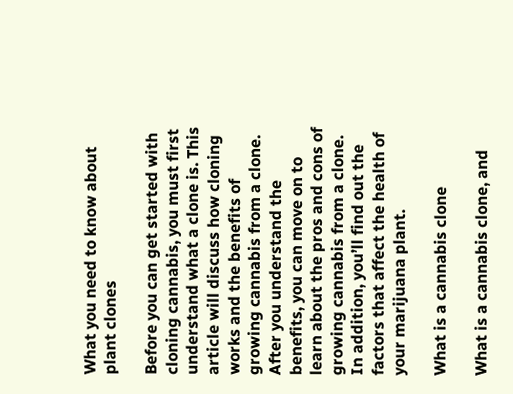What you need to know about plant clones

Before you can get started with cloning cannabis, you must first understand what a clone is. This article will discuss how cloning works and the benefits of growing cannabis from a clone. After you understand the benefits, you can move on to learn about the pros and cons of growing cannabis from a clone. In addition, you’ll find out the factors that affect the health of your marijuana plant.

What is a cannabis clone

What is a cannabis clone, and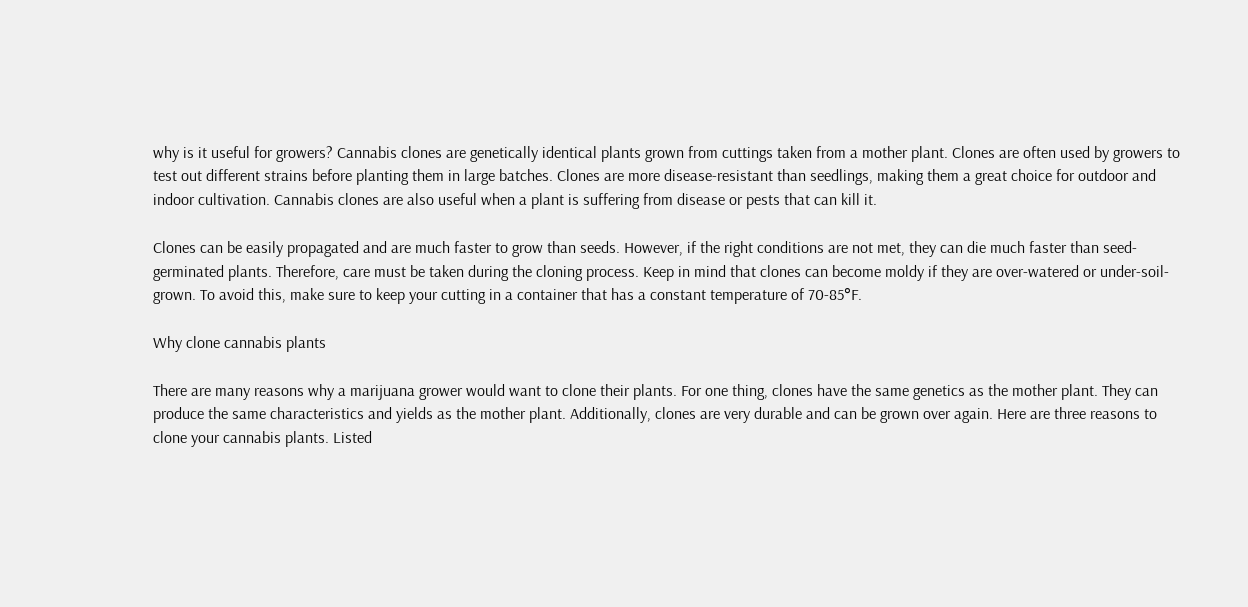why is it useful for growers? Cannabis clones are genetically identical plants grown from cuttings taken from a mother plant. Clones are often used by growers to test out different strains before planting them in large batches. Clones are more disease-resistant than seedlings, making them a great choice for outdoor and indoor cultivation. Cannabis clones are also useful when a plant is suffering from disease or pests that can kill it.

Clones can be easily propagated and are much faster to grow than seeds. However, if the right conditions are not met, they can die much faster than seed-germinated plants. Therefore, care must be taken during the cloning process. Keep in mind that clones can become moldy if they are over-watered or under-soil-grown. To avoid this, make sure to keep your cutting in a container that has a constant temperature of 70-85°F.

Why clone cannabis plants

There are many reasons why a marijuana grower would want to clone their plants. For one thing, clones have the same genetics as the mother plant. They can produce the same characteristics and yields as the mother plant. Additionally, clones are very durable and can be grown over again. Here are three reasons to clone your cannabis plants. Listed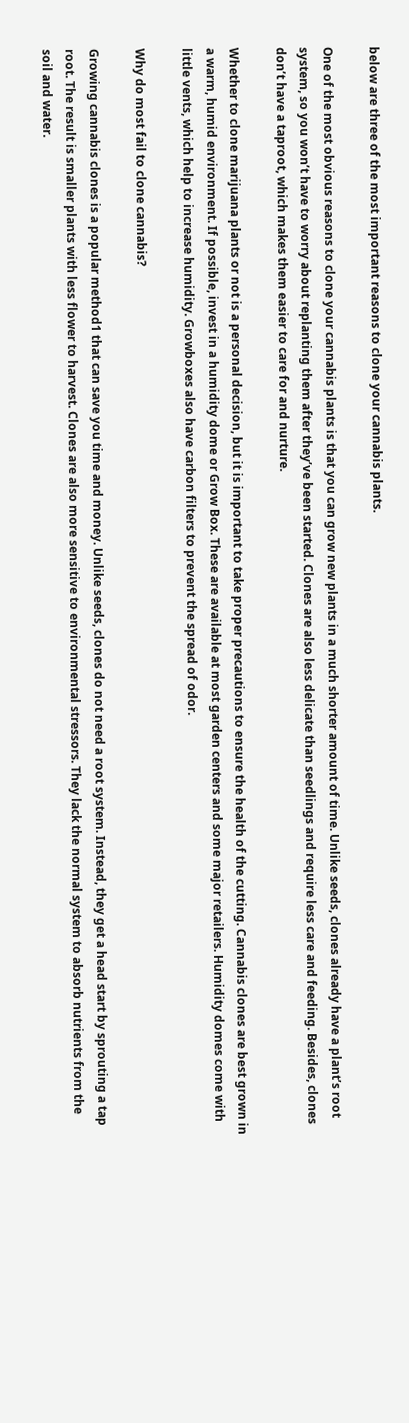below are three of the most important reasons to clone your cannabis plants.

One of the most obvious reasons to clone your cannabis plants is that you can grow new plants in a much shorter amount of time. Unlike seeds, clones already have a plant’s root system, so you won’t have to worry about replanting them after they’ve been started. Clones are also less delicate than seedlings and require less care and feeding. Besides, clones don’t have a taproot, which makes them easier to care for and nurture.

Whether to clone marijuana plants or not is a personal decision, but it is important to take proper precautions to ensure the health of the cutting. Cannabis clones are best grown in a warm, humid environment. If possible, invest in a humidity dome or Grow Box. These are available at most garden centers and some major retailers. Humidity domes come with little vents, which help to increase humidity. Growboxes also have carbon filters to prevent the spread of odor.

Why do most fail to clone cannabis?

Growing cannabis clones is a popular method1 that can save you time and money. Unlike seeds, clones do not need a root system. Instead, they get a head start by sprouting a tap root. The result is smaller plants with less flower to harvest. Clones are also more sensitive to environmental stressors. They lack the normal system to absorb nutrients from the soil and water.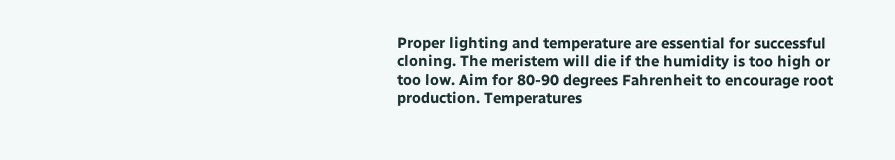Proper lighting and temperature are essential for successful cloning. The meristem will die if the humidity is too high or too low. Aim for 80-90 degrees Fahrenheit to encourage root production. Temperatures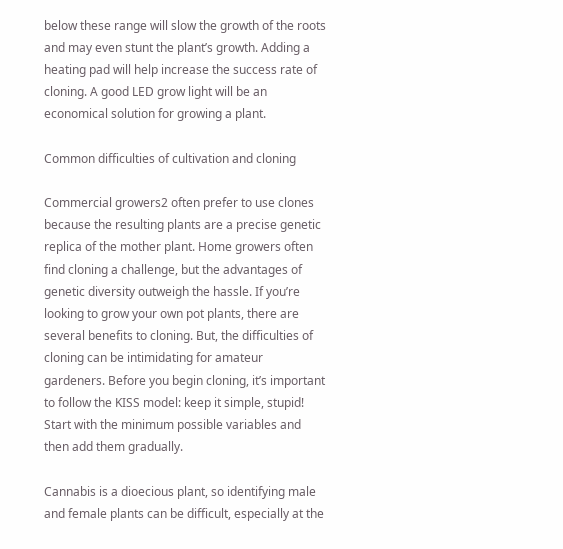below these range will slow the growth of the roots and may even stunt the plant’s growth. Adding a heating pad will help increase the success rate of cloning. A good LED grow light will be an economical solution for growing a plant.

Common difficulties of cultivation and cloning

Commercial growers2 often prefer to use clones because the resulting plants are a precise genetic replica of the mother plant. Home growers often find cloning a challenge, but the advantages of genetic diversity outweigh the hassle. If you’re looking to grow your own pot plants, there are several benefits to cloning. But, the difficulties of cloning can be intimidating for amateur gardeners. Before you begin cloning, it’s important to follow the KISS model: keep it simple, stupid! Start with the minimum possible variables and then add them gradually.

Cannabis is a dioecious plant, so identifying male and female plants can be difficult, especially at the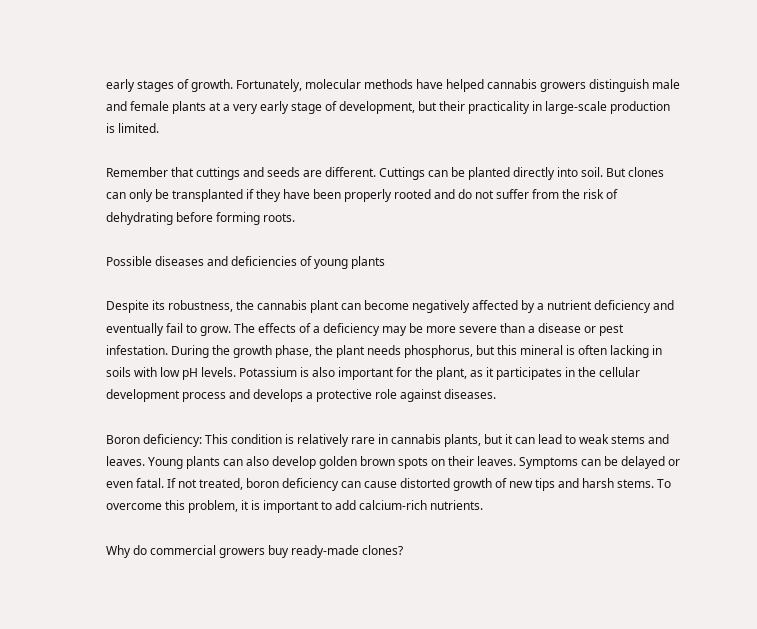early stages of growth. Fortunately, molecular methods have helped cannabis growers distinguish male and female plants at a very early stage of development, but their practicality in large-scale production is limited.

Remember that cuttings and seeds are different. Cuttings can be planted directly into soil. But clones can only be transplanted if they have been properly rooted and do not suffer from the risk of dehydrating before forming roots.

Possible diseases and deficiencies of young plants

Despite its robustness, the cannabis plant can become negatively affected by a nutrient deficiency and eventually fail to grow. The effects of a deficiency may be more severe than a disease or pest infestation. During the growth phase, the plant needs phosphorus, but this mineral is often lacking in soils with low pH levels. Potassium is also important for the plant, as it participates in the cellular development process and develops a protective role against diseases.

Boron deficiency: This condition is relatively rare in cannabis plants, but it can lead to weak stems and leaves. Young plants can also develop golden brown spots on their leaves. Symptoms can be delayed or even fatal. If not treated, boron deficiency can cause distorted growth of new tips and harsh stems. To overcome this problem, it is important to add calcium-rich nutrients.

Why do commercial growers buy ready-made clones?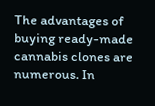The advantages of buying ready-made cannabis clones are numerous. In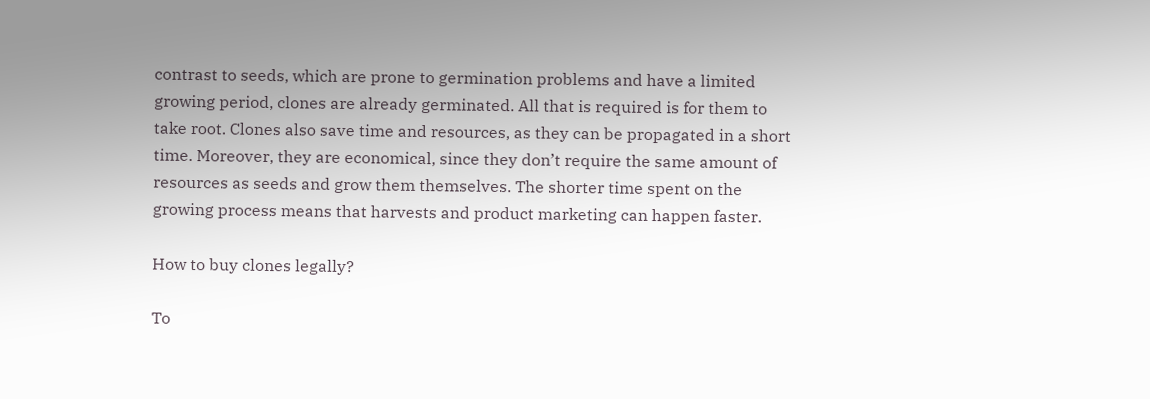contrast to seeds, which are prone to germination problems and have a limited growing period, clones are already germinated. All that is required is for them to take root. Clones also save time and resources, as they can be propagated in a short time. Moreover, they are economical, since they don’t require the same amount of resources as seeds and grow them themselves. The shorter time spent on the growing process means that harvests and product marketing can happen faster.

How to buy clones legally?

To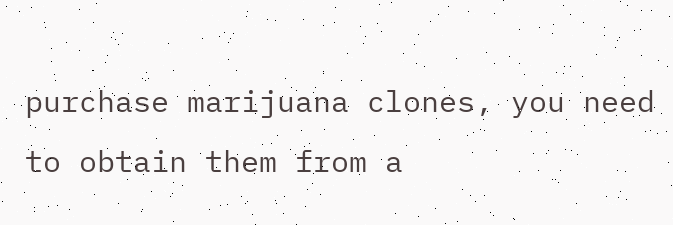purchase marijuana clones, you need to obtain them from a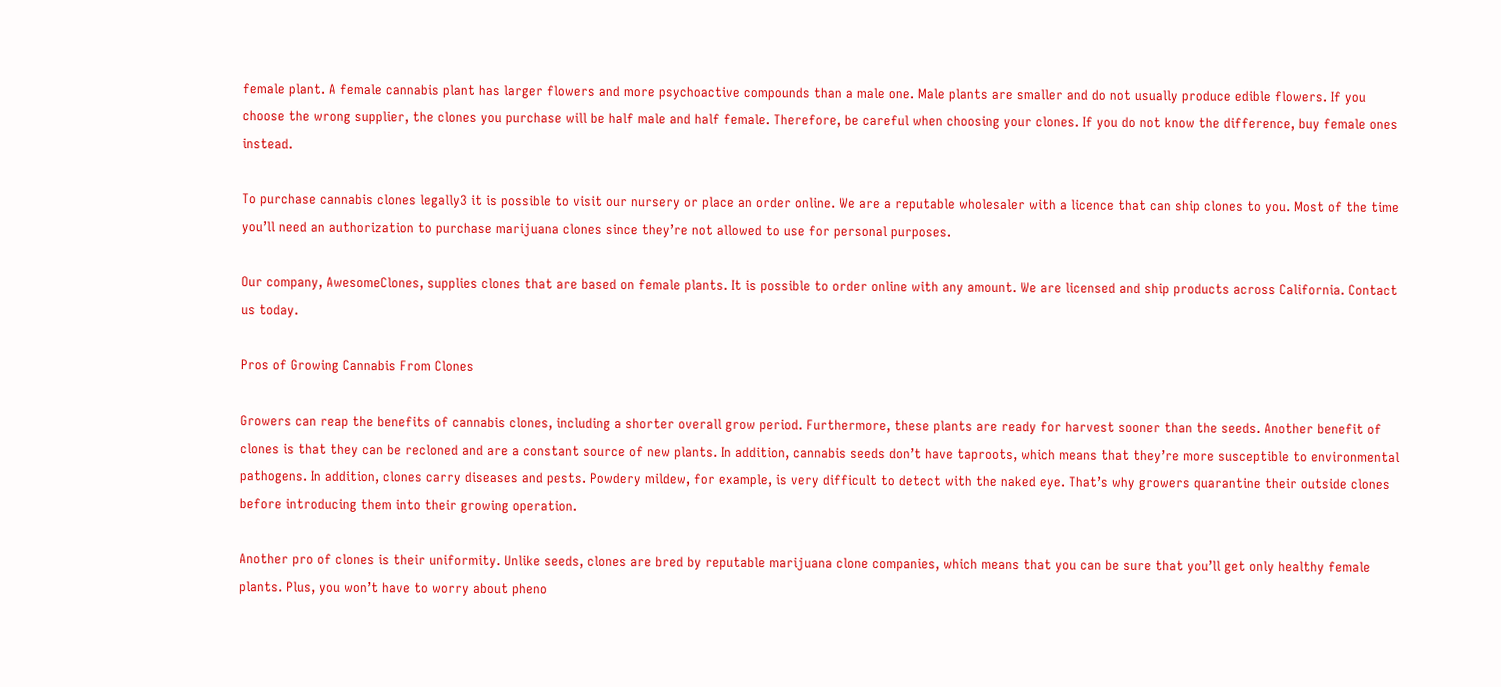female plant. A female cannabis plant has larger flowers and more psychoactive compounds than a male one. Male plants are smaller and do not usually produce edible flowers. If you choose the wrong supplier, the clones you purchase will be half male and half female. Therefore, be careful when choosing your clones. If you do not know the difference, buy female ones instead.

To purchase cannabis clones legally3 it is possible to visit our nursery or place an order online. We are a reputable wholesaler with a licence that can ship clones to you. Most of the time you’ll need an authorization to purchase marijuana clones since they’re not allowed to use for personal purposes.

Our company, AwesomeClones, supplies clones that are based on female plants. It is possible to order online with any amount. We are licensed and ship products across California. Contact us today.

Pros of Growing Cannabis From Clones

Growers can reap the benefits of cannabis clones, including a shorter overall grow period. Furthermore, these plants are ready for harvest sooner than the seeds. Another benefit of clones is that they can be recloned and are a constant source of new plants. In addition, cannabis seeds don’t have taproots, which means that they’re more susceptible to environmental pathogens. In addition, clones carry diseases and pests. Powdery mildew, for example, is very difficult to detect with the naked eye. That’s why growers quarantine their outside clones before introducing them into their growing operation.

Another pro of clones is their uniformity. Unlike seeds, clones are bred by reputable marijuana clone companies, which means that you can be sure that you’ll get only healthy female plants. Plus, you won’t have to worry about pheno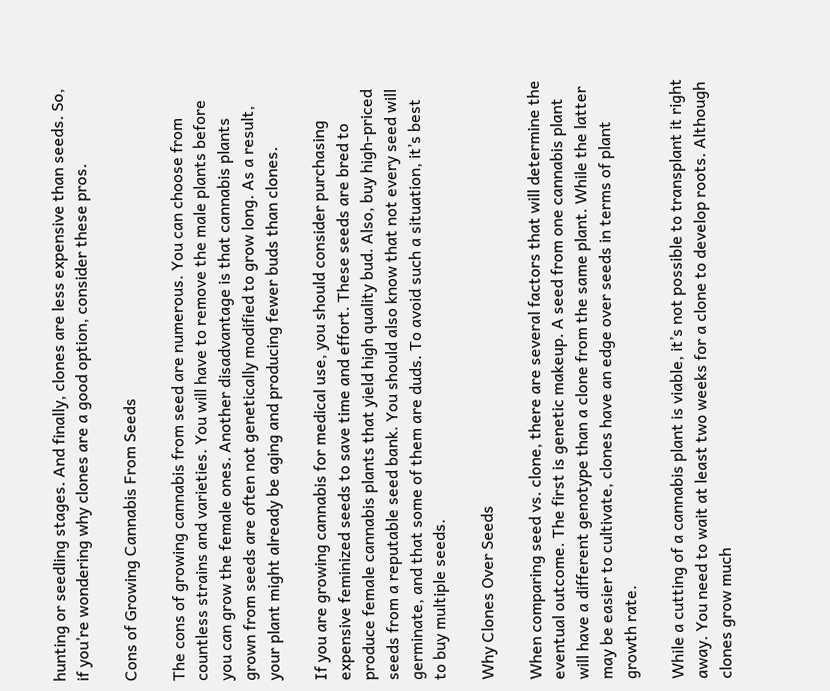hunting or seedling stages. And finally, clones are less expensive than seeds. So, if you’re wondering why clones are a good option, consider these pros.

Cons of Growing Cannabis From Seeds

The cons of growing cannabis from seed are numerous. You can choose from countless strains and varieties. You will have to remove the male plants before you can grow the female ones. Another disadvantage is that cannabis plants grown from seeds are often not genetically modified to grow long. As a result, your plant might already be aging and producing fewer buds than clones.

If you are growing cannabis for medical use, you should consider purchasing expensive feminized seeds to save time and effort. These seeds are bred to produce female cannabis plants that yield high quality bud. Also, buy high-priced seeds from a reputable seed bank. You should also know that not every seed will germinate, and that some of them are duds. To avoid such a situation, it’s best to buy multiple seeds.

Why Clones Over Seeds

When comparing seed vs. clone, there are several factors that will determine the eventual outcome. The first is genetic makeup. A seed from one cannabis plant will have a different genotype than a clone from the same plant. While the latter may be easier to cultivate, clones have an edge over seeds in terms of plant growth rate.

While a cutting of a cannabis plant is viable, it’s not possible to transplant it right away. You need to wait at least two weeks for a clone to develop roots. Although clones grow much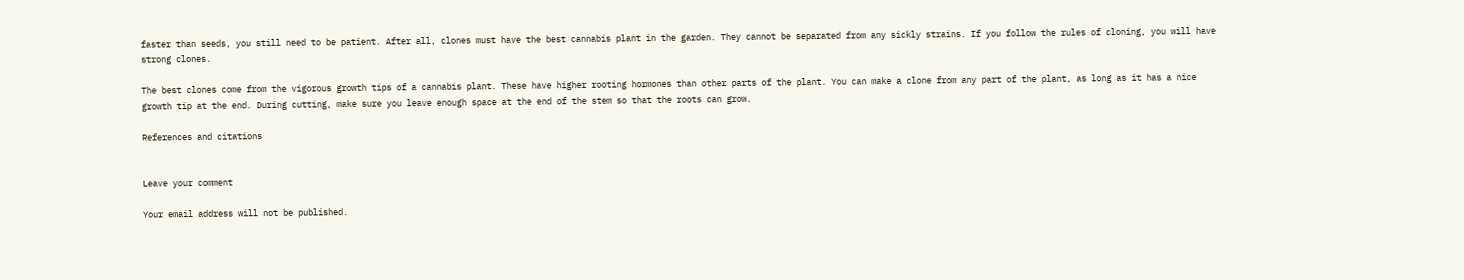faster than seeds, you still need to be patient. After all, clones must have the best cannabis plant in the garden. They cannot be separated from any sickly strains. If you follow the rules of cloning, you will have strong clones.

The best clones come from the vigorous growth tips of a cannabis plant. These have higher rooting hormones than other parts of the plant. You can make a clone from any part of the plant, as long as it has a nice growth tip at the end. During cutting, make sure you leave enough space at the end of the stem so that the roots can grow.

References and citations


Leave your comment

Your email address will not be published.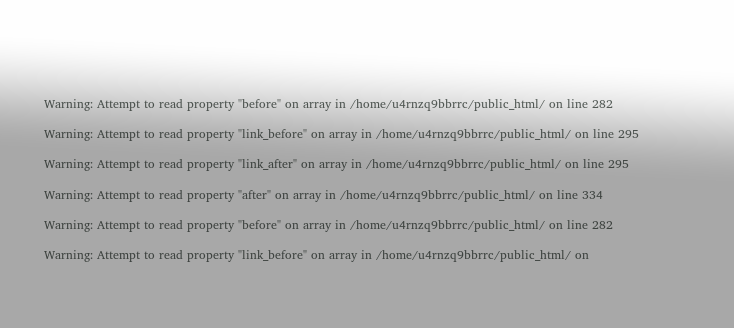Warning: Attempt to read property "before" on array in /home/u4rnzq9bbrrc/public_html/ on line 282

Warning: Attempt to read property "link_before" on array in /home/u4rnzq9bbrrc/public_html/ on line 295

Warning: Attempt to read property "link_after" on array in /home/u4rnzq9bbrrc/public_html/ on line 295

Warning: Attempt to read property "after" on array in /home/u4rnzq9bbrrc/public_html/ on line 334

Warning: Attempt to read property "before" on array in /home/u4rnzq9bbrrc/public_html/ on line 282

Warning: Attempt to read property "link_before" on array in /home/u4rnzq9bbrrc/public_html/ on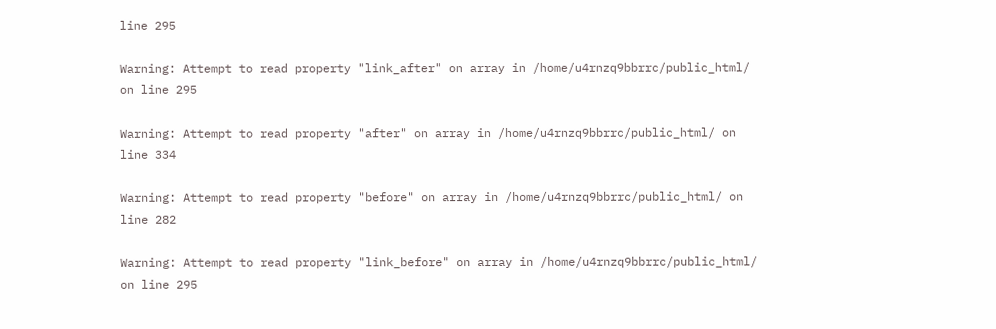line 295

Warning: Attempt to read property "link_after" on array in /home/u4rnzq9bbrrc/public_html/ on line 295

Warning: Attempt to read property "after" on array in /home/u4rnzq9bbrrc/public_html/ on line 334

Warning: Attempt to read property "before" on array in /home/u4rnzq9bbrrc/public_html/ on line 282

Warning: Attempt to read property "link_before" on array in /home/u4rnzq9bbrrc/public_html/ on line 295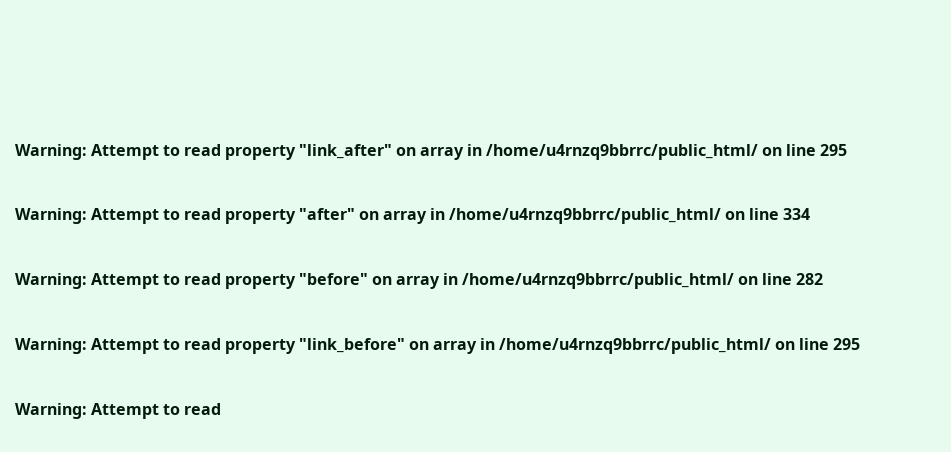Warning: Attempt to read property "link_after" on array in /home/u4rnzq9bbrrc/public_html/ on line 295

Warning: Attempt to read property "after" on array in /home/u4rnzq9bbrrc/public_html/ on line 334

Warning: Attempt to read property "before" on array in /home/u4rnzq9bbrrc/public_html/ on line 282

Warning: Attempt to read property "link_before" on array in /home/u4rnzq9bbrrc/public_html/ on line 295

Warning: Attempt to read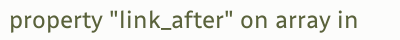property "link_after" on array in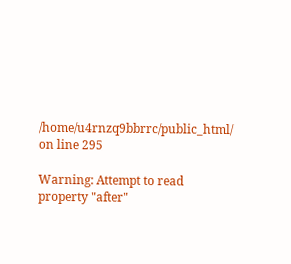/home/u4rnzq9bbrrc/public_html/ on line 295

Warning: Attempt to read property "after"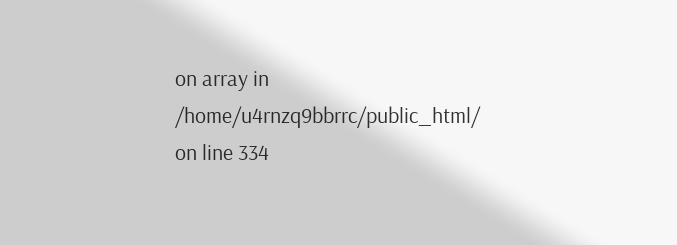on array in /home/u4rnzq9bbrrc/public_html/ on line 334